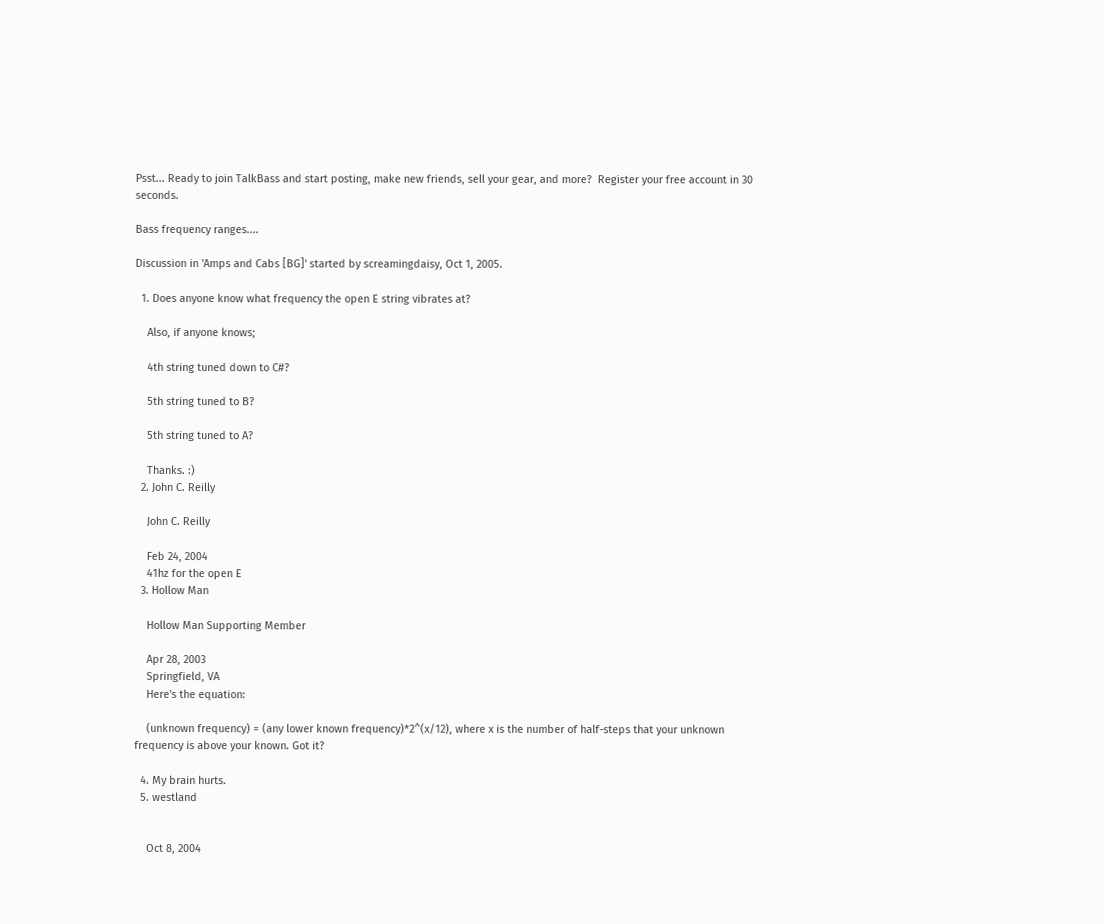Psst... Ready to join TalkBass and start posting, make new friends, sell your gear, and more?  Register your free account in 30 seconds.

Bass frequency ranges....

Discussion in 'Amps and Cabs [BG]' started by screamingdaisy, Oct 1, 2005.

  1. Does anyone know what frequency the open E string vibrates at?

    Also, if anyone knows;

    4th string tuned down to C#?

    5th string tuned to B?

    5th string tuned to A?

    Thanks. :)
  2. John C. Reilly

    John C. Reilly

    Feb 24, 2004
    41hz for the open E
  3. Hollow Man

    Hollow Man Supporting Member

    Apr 28, 2003
    Springfield, VA
    Here's the equation:

    (unknown frequency) = (any lower known frequency)*2^(x/12), where x is the number of half-steps that your unknown frequency is above your known. Got it?

  4. My brain hurts.
  5. westland


    Oct 8, 2004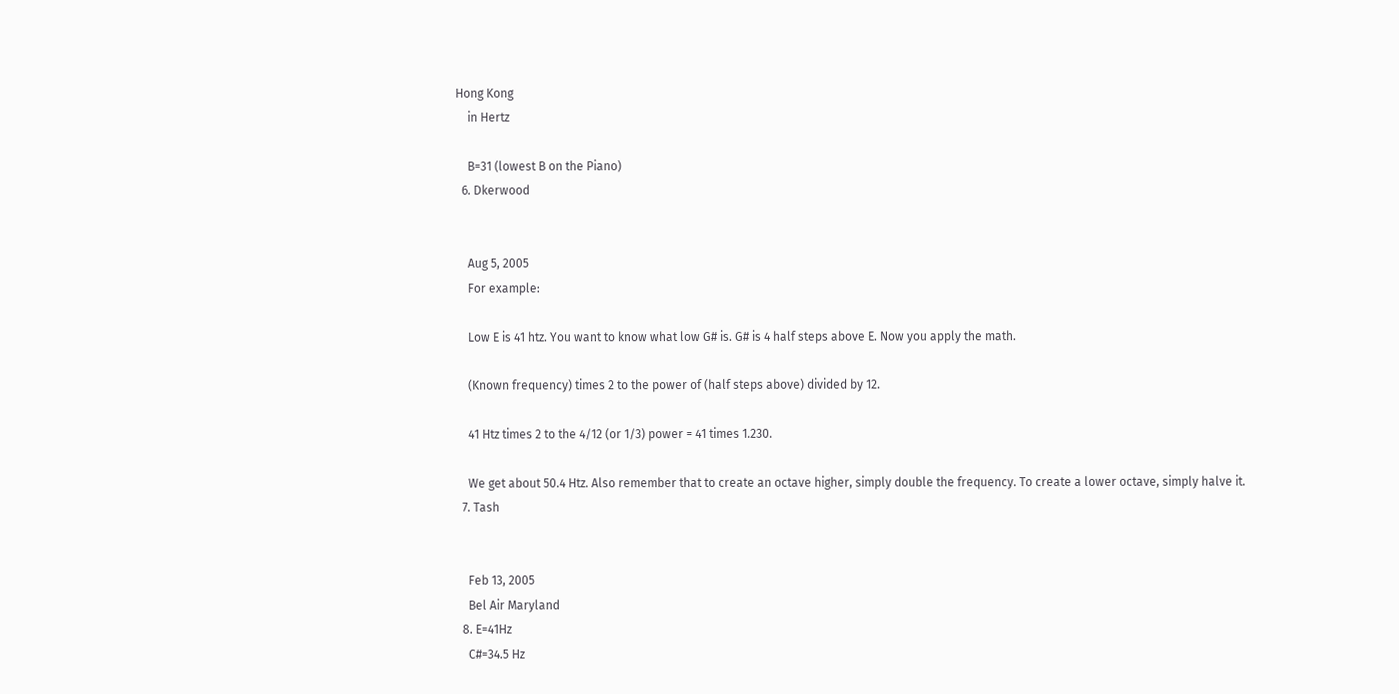Hong Kong
    in Hertz

    B=31 (lowest B on the Piano)
  6. Dkerwood


    Aug 5, 2005
    For example:

    Low E is 41 htz. You want to know what low G# is. G# is 4 half steps above E. Now you apply the math.

    (Known frequency) times 2 to the power of (half steps above) divided by 12.

    41 Htz times 2 to the 4/12 (or 1/3) power = 41 times 1.230.

    We get about 50.4 Htz. Also remember that to create an octave higher, simply double the frequency. To create a lower octave, simply halve it.
  7. Tash


    Feb 13, 2005
    Bel Air Maryland
  8. E=41Hz
    C#=34.5 Hz